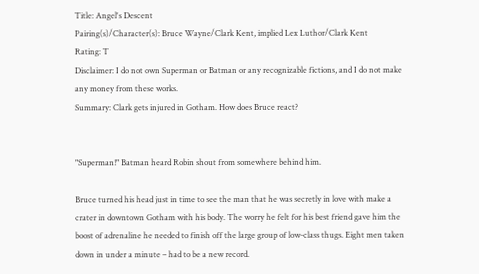Title: Angel's Descent
Pairing(s)/Character(s): Bruce Wayne/Clark Kent, implied Lex Luthor/Clark Kent
Rating: T
Disclaimer: I do not own Superman or Batman or any recognizable fictions, and I do not make any money from these works.
Summary: Clark gets injured in Gotham. How does Bruce react?


"Superman!" Batman heard Robin shout from somewhere behind him.

Bruce turned his head just in time to see the man that he was secretly in love with make a crater in downtown Gotham with his body. The worry he felt for his best friend gave him the boost of adrenaline he needed to finish off the large group of low-class thugs. Eight men taken down in under a minute – had to be a new record.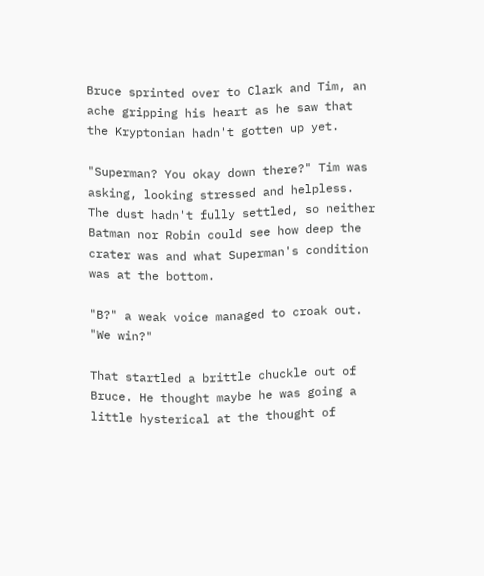Bruce sprinted over to Clark and Tim, an ache gripping his heart as he saw that the Kryptonian hadn't gotten up yet.

"Superman? You okay down there?" Tim was asking, looking stressed and helpless. The dust hadn't fully settled, so neither Batman nor Robin could see how deep the crater was and what Superman's condition was at the bottom.

"B?" a weak voice managed to croak out. "We win?"

That startled a brittle chuckle out of Bruce. He thought maybe he was going a little hysterical at the thought of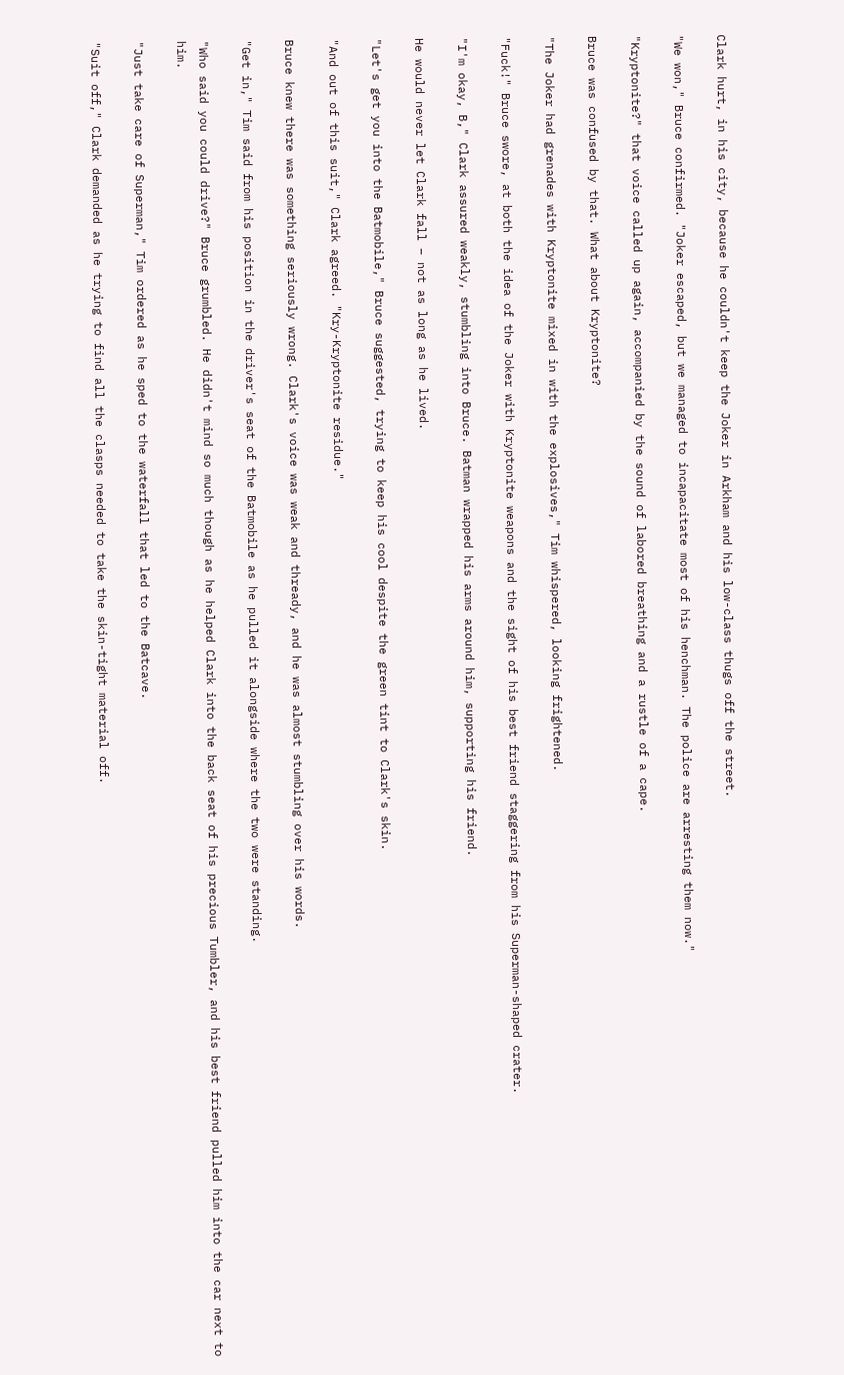Clark hurt, in his city, because he couldn't keep the Joker in Arkham and his low-class thugs off the street.

"We won," Bruce confirmed. "Joker escaped, but we managed to incapacitate most of his henchman. The police are arresting them now."

"Kryptonite?" that voice called up again, accompanied by the sound of labored breathing and a rustle of a cape.

Bruce was confused by that. What about Kryptonite?

"The Joker had grenades with Kryptonite mixed in with the explosives," Tim whispered, looking frightened.

"Fuck!" Bruce swore, at both the idea of the Joker with Kryptonite weapons and the sight of his best friend staggering from his Superman-shaped crater.

"I'm okay, B," Clark assured weakly, stumbling into Bruce. Batman wrapped his arms around him, supporting his friend.

He would never let Clark fall – not as long as he lived.

"Let's get you into the Batmobile," Bruce suggested, trying to keep his cool despite the green tint to Clark's skin.

"And out of this suit," Clark agreed. "Kry-Kryptonite residue."

Bruce knew there was something seriously wrong. Clark's voice was weak and thready, and he was almost stumbling over his words.

"Get in," Tim said from his position in the driver's seat of the Batmobile as he pulled it alongside where the two were standing.

"Who said you could drive?" Bruce grumbled. He didn't mind so much though as he helped Clark into the back seat of his precious Tumbler, and his best friend pulled him into the car next to him.

"Just take care of Superman," Tim ordered as he sped to the waterfall that led to the Batcave.

"Suit off," Clark demanded as he trying to find all the clasps needed to take the skin-tight material off.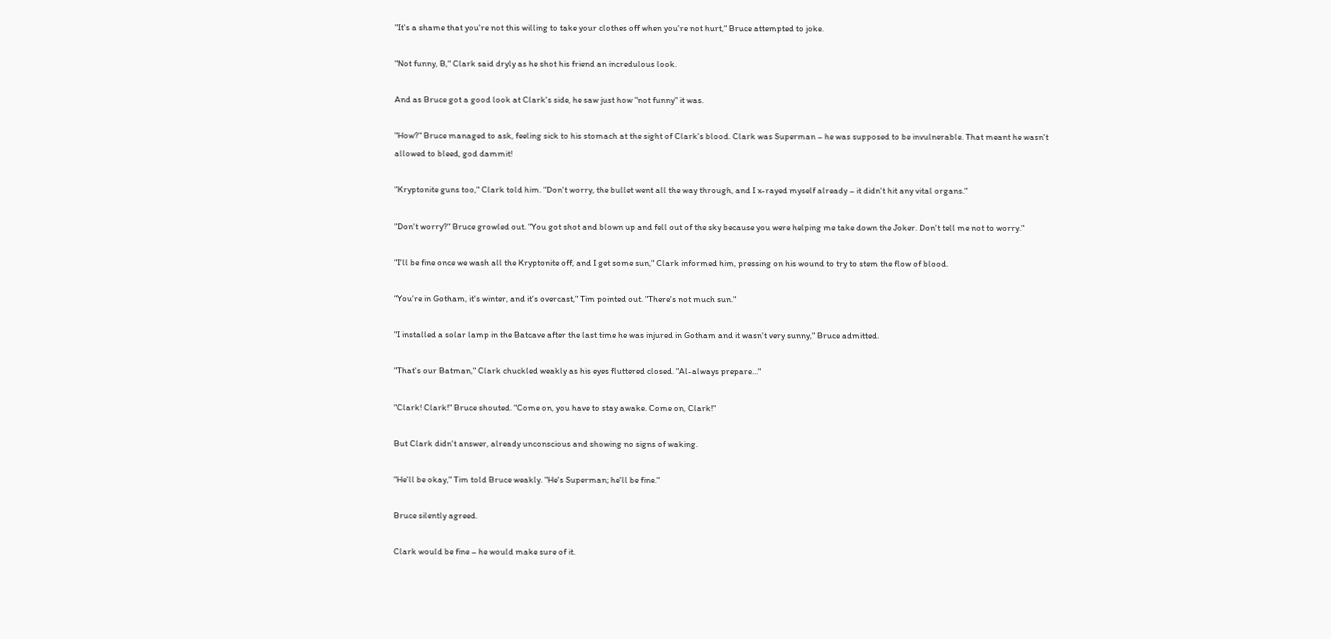"It's a shame that you're not this willing to take your clothes off when you're not hurt," Bruce attempted to joke.

"Not funny, B," Clark said dryly as he shot his friend an incredulous look.

And as Bruce got a good look at Clark's side, he saw just how "not funny" it was.

"How?" Bruce managed to ask, feeling sick to his stomach at the sight of Clark's blood. Clark was Superman – he was supposed to be invulnerable. That meant he wasn't allowed to bleed, god dammit!

"Kryptonite guns too," Clark told him. "Don't worry, the bullet went all the way through, and I x-rayed myself already – it didn't hit any vital organs."

"Don't worry?" Bruce growled out. "You got shot and blown up and fell out of the sky because you were helping me take down the Joker. Don't tell me not to worry."

"I'll be fine once we wash all the Kryptonite off, and I get some sun," Clark informed him, pressing on his wound to try to stem the flow of blood.

"You're in Gotham, it's winter, and it's overcast," Tim pointed out. "There's not much sun."

"I installed a solar lamp in the Batcave after the last time he was injured in Gotham and it wasn't very sunny," Bruce admitted.

"That's our Batman," Clark chuckled weakly as his eyes fluttered closed. "Al-always prepare…"

"Clark! Clark!" Bruce shouted. "Come on, you have to stay awake. Come on, Clark!"

But Clark didn't answer, already unconscious and showing no signs of waking.

"He'll be okay," Tim told Bruce weakly. "He's Superman; he'll be fine."

Bruce silently agreed.

Clark would be fine – he would make sure of it.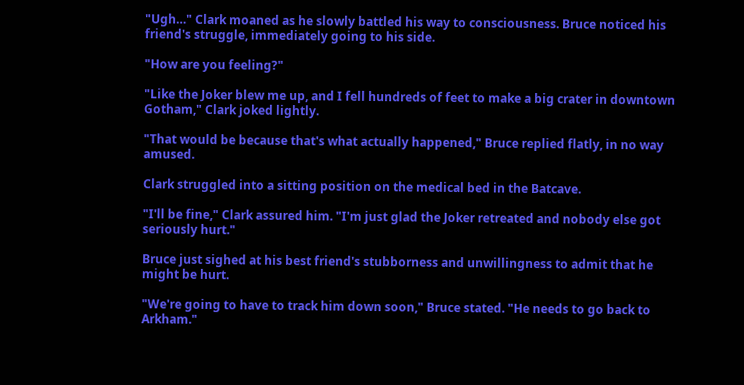"Ugh…" Clark moaned as he slowly battled his way to consciousness. Bruce noticed his friend's struggle, immediately going to his side.

"How are you feeling?"

"Like the Joker blew me up, and I fell hundreds of feet to make a big crater in downtown Gotham," Clark joked lightly.

"That would be because that's what actually happened," Bruce replied flatly, in no way amused.

Clark struggled into a sitting position on the medical bed in the Batcave.

"I'll be fine," Clark assured him. "I'm just glad the Joker retreated and nobody else got seriously hurt."

Bruce just sighed at his best friend's stubborness and unwillingness to admit that he might be hurt.

"We're going to have to track him down soon," Bruce stated. "He needs to go back to Arkham."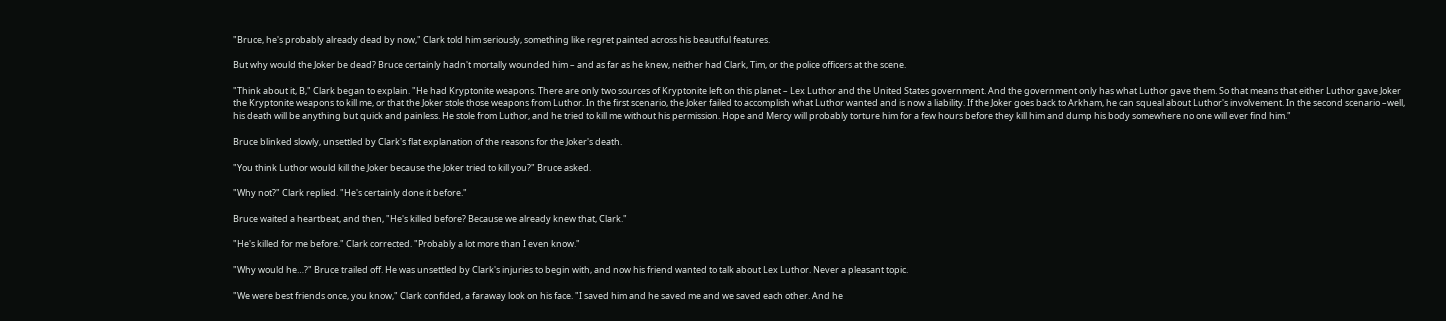"Bruce, he's probably already dead by now," Clark told him seriously, something like regret painted across his beautiful features.

But why would the Joker be dead? Bruce certainly hadn't mortally wounded him – and as far as he knew, neither had Clark, Tim, or the police officers at the scene.

"Think about it, B," Clark began to explain. "He had Kryptonite weapons. There are only two sources of Kryptonite left on this planet – Lex Luthor and the United States government. And the government only has what Luthor gave them. So that means that either Luthor gave Joker the Kryptonite weapons to kill me, or that the Joker stole those weapons from Luthor. In the first scenario, the Joker failed to accomplish what Luthor wanted and is now a liability. If the Joker goes back to Arkham, he can squeal about Luthor's involvement. In the second scenario –well, his death will be anything but quick and painless. He stole from Luthor, and he tried to kill me without his permission. Hope and Mercy will probably torture him for a few hours before they kill him and dump his body somewhere no one will ever find him."

Bruce blinked slowly, unsettled by Clark's flat explanation of the reasons for the Joker's death.

"You think Luthor would kill the Joker because the Joker tried to kill you?" Bruce asked.

"Why not?" Clark replied. "He's certainly done it before."

Bruce waited a heartbeat, and then, "He's killed before? Because we already knew that, Clark."

"He's killed for me before." Clark corrected. "Probably a lot more than I even know."

"Why would he…?" Bruce trailed off. He was unsettled by Clark's injuries to begin with, and now his friend wanted to talk about Lex Luthor. Never a pleasant topic.

"We were best friends once, you know," Clark confided, a faraway look on his face. "I saved him and he saved me and we saved each other. And he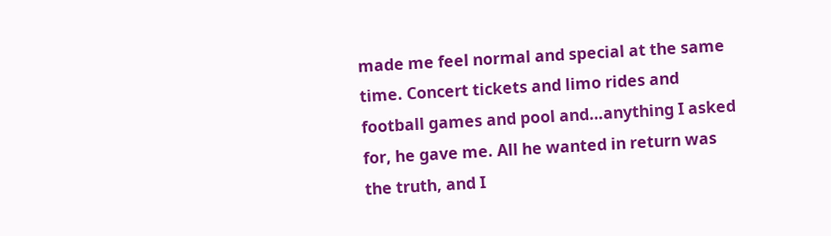made me feel normal and special at the same time. Concert tickets and limo rides and football games and pool and…anything I asked for, he gave me. All he wanted in return was the truth, and I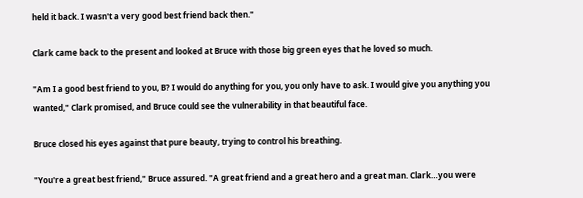held it back. I wasn't a very good best friend back then."

Clark came back to the present and looked at Bruce with those big green eyes that he loved so much.

"Am I a good best friend to you, B? I would do anything for you, you only have to ask. I would give you anything you wanted," Clark promised, and Bruce could see the vulnerability in that beautiful face.

Bruce closed his eyes against that pure beauty, trying to control his breathing.

"You're a great best friend," Bruce assured. "A great friend and a great hero and a great man. Clark…you were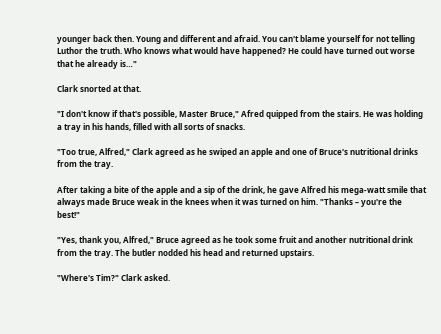younger back then. Young and different and afraid. You can't blame yourself for not telling Luthor the truth. Who knows what would have happened? He could have turned out worse that he already is…"

Clark snorted at that.

"I don't know if that's possible, Master Bruce," Afred quipped from the stairs. He was holding a tray in his hands, filled with all sorts of snacks.

"Too true, Alfred," Clark agreed as he swiped an apple and one of Bruce's nutritional drinks from the tray.

After taking a bite of the apple and a sip of the drink, he gave Alfred his mega-watt smile that always made Bruce weak in the knees when it was turned on him. "Thanks – you're the best!"

"Yes, thank you, Alfred," Bruce agreed as he took some fruit and another nutritional drink from the tray. The butler nodded his head and returned upstairs.

"Where's Tim?" Clark asked.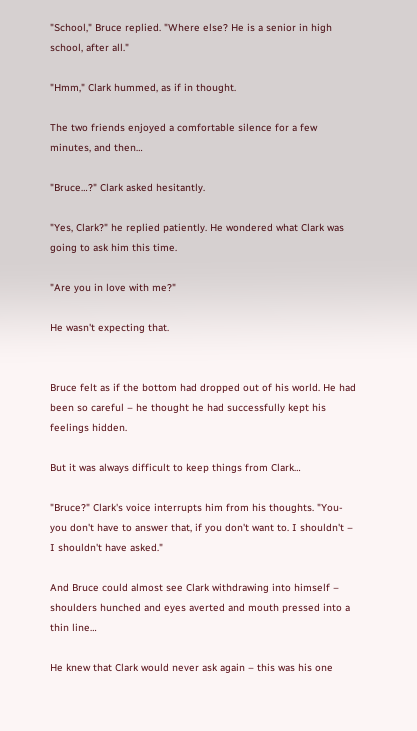"School," Bruce replied. "Where else? He is a senior in high school, after all."

"Hmm," Clark hummed, as if in thought.

The two friends enjoyed a comfortable silence for a few minutes, and then…

"Bruce…?" Clark asked hesitantly.

"Yes, Clark?" he replied patiently. He wondered what Clark was going to ask him this time.

"Are you in love with me?"

He wasn't expecting that.


Bruce felt as if the bottom had dropped out of his world. He had been so careful – he thought he had successfully kept his feelings hidden.

But it was always difficult to keep things from Clark…

"Bruce?" Clark's voice interrupts him from his thoughts. "You- you don't have to answer that, if you don't want to. I shouldn't – I shouldn't have asked."

And Bruce could almost see Clark withdrawing into himself – shoulders hunched and eyes averted and mouth pressed into a thin line…

He knew that Clark would never ask again – this was his one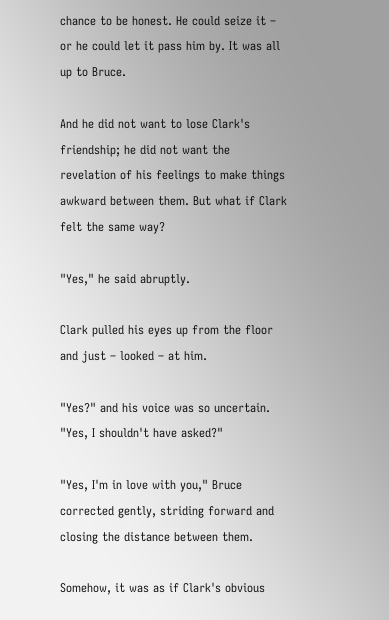chance to be honest. He could seize it – or he could let it pass him by. It was all up to Bruce.

And he did not want to lose Clark's friendship; he did not want the revelation of his feelings to make things awkward between them. But what if Clark felt the same way?

"Yes," he said abruptly.

Clark pulled his eyes up from the floor and just – looked – at him.

"Yes?" and his voice was so uncertain. "Yes, I shouldn't have asked?"

"Yes, I'm in love with you," Bruce corrected gently, striding forward and closing the distance between them.

Somehow, it was as if Clark's obvious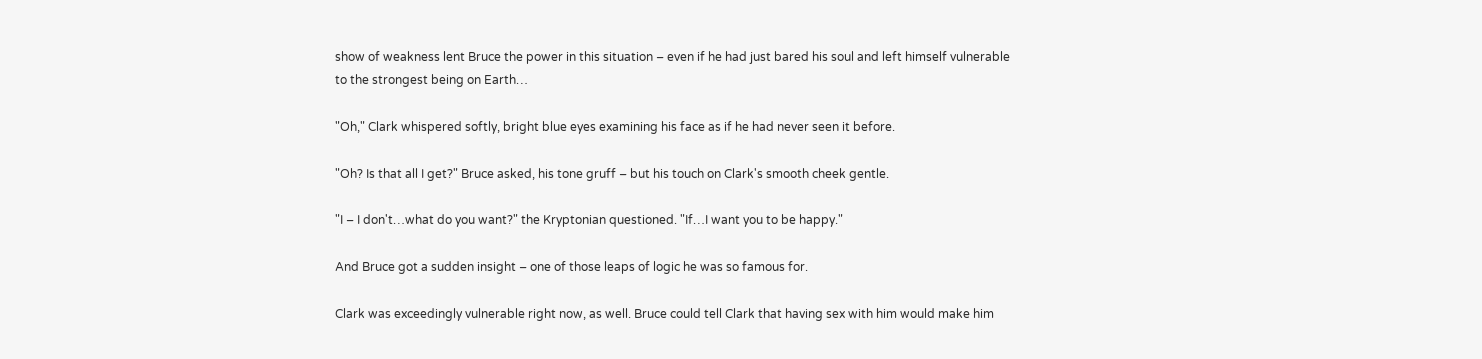show of weakness lent Bruce the power in this situation – even if he had just bared his soul and left himself vulnerable to the strongest being on Earth…

"Oh," Clark whispered softly, bright blue eyes examining his face as if he had never seen it before.

"Oh? Is that all I get?" Bruce asked, his tone gruff – but his touch on Clark's smooth cheek gentle.

"I – I don't…what do you want?" the Kryptonian questioned. "If…I want you to be happy."

And Bruce got a sudden insight – one of those leaps of logic he was so famous for.

Clark was exceedingly vulnerable right now, as well. Bruce could tell Clark that having sex with him would make him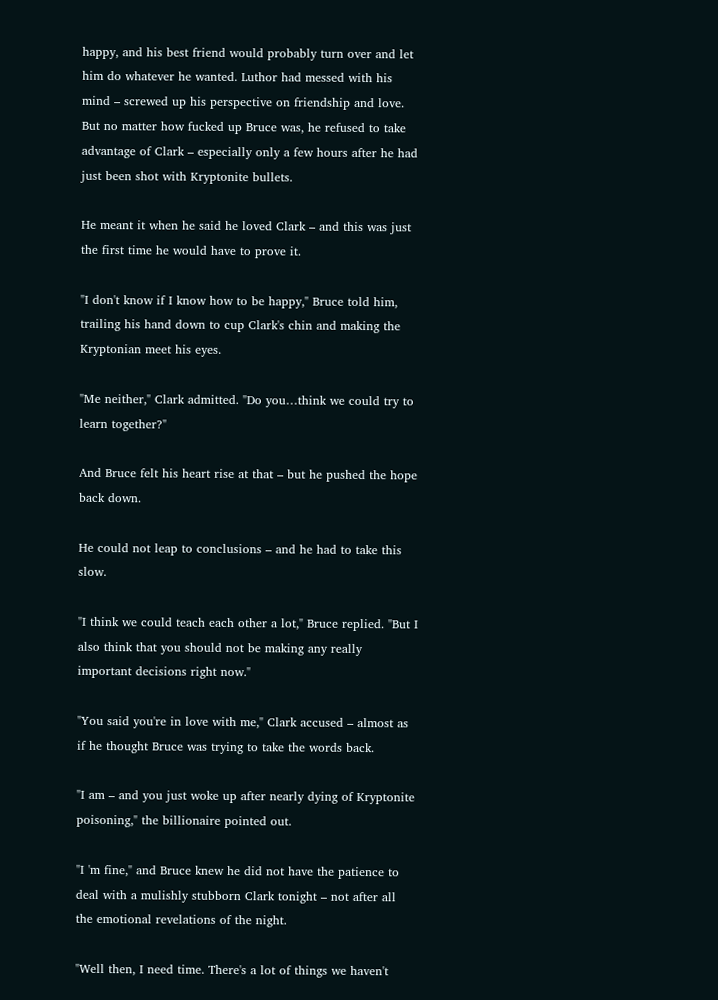happy, and his best friend would probably turn over and let him do whatever he wanted. Luthor had messed with his mind – screwed up his perspective on friendship and love. But no matter how fucked up Bruce was, he refused to take advantage of Clark – especially only a few hours after he had just been shot with Kryptonite bullets.

He meant it when he said he loved Clark – and this was just the first time he would have to prove it.

"I don't know if I know how to be happy," Bruce told him, trailing his hand down to cup Clark's chin and making the Kryptonian meet his eyes.

"Me neither," Clark admitted. "Do you…think we could try to learn together?"

And Bruce felt his heart rise at that – but he pushed the hope back down.

He could not leap to conclusions – and he had to take this slow.

"I think we could teach each other a lot," Bruce replied. "But I also think that you should not be making any really important decisions right now."

"You said you're in love with me," Clark accused – almost as if he thought Bruce was trying to take the words back.

"I am – and you just woke up after nearly dying of Kryptonite poisoning," the billionaire pointed out.

"I 'm fine," and Bruce knew he did not have the patience to deal with a mulishly stubborn Clark tonight – not after all the emotional revelations of the night.

"Well then, I need time. There's a lot of things we haven't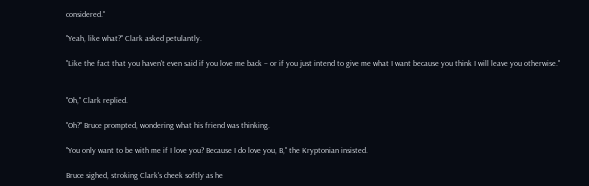considered."

"Yeah, like what?" Clark asked petulantly.

"Like the fact that you haven't even said if you love me back – or if you just intend to give me what I want because you think I will leave you otherwise."


"Oh," Clark replied.

"Oh?" Bruce prompted, wondering what his friend was thinking.

"You only want to be with me if I love you? Because I do love you, B," the Kryptonian insisted.

Bruce sighed, stroking Clark's cheek softly as he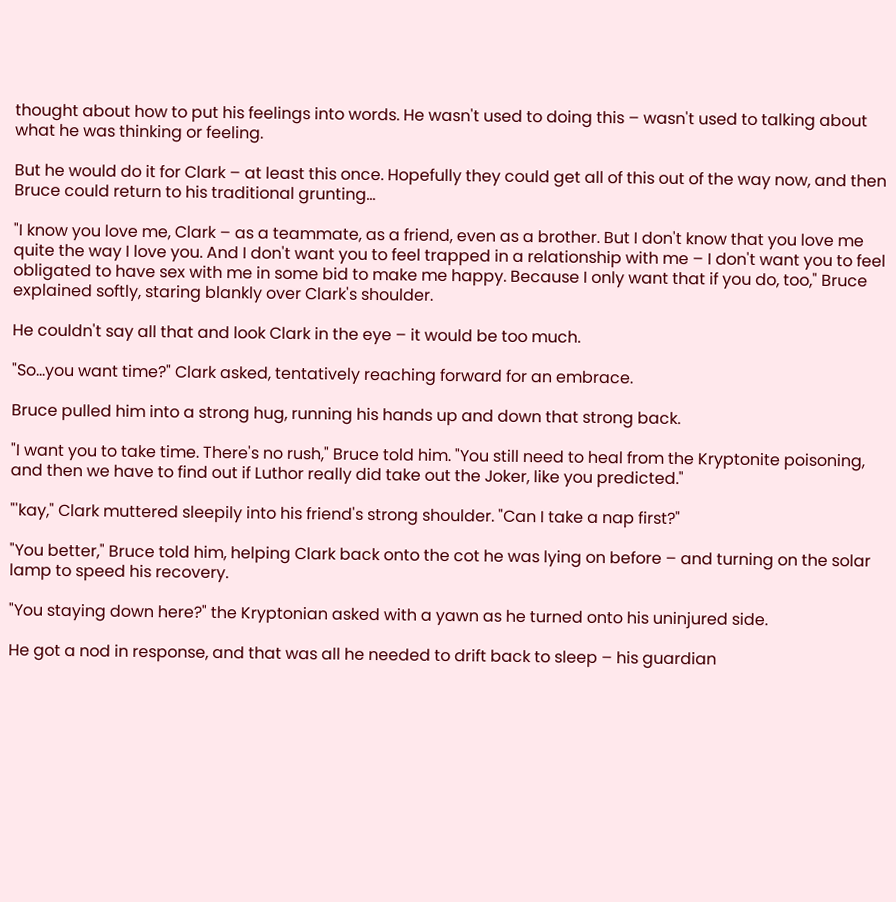thought about how to put his feelings into words. He wasn't used to doing this – wasn't used to talking about what he was thinking or feeling.

But he would do it for Clark – at least this once. Hopefully they could get all of this out of the way now, and then Bruce could return to his traditional grunting…

"I know you love me, Clark – as a teammate, as a friend, even as a brother. But I don't know that you love me quite the way I love you. And I don't want you to feel trapped in a relationship with me – I don't want you to feel obligated to have sex with me in some bid to make me happy. Because I only want that if you do, too," Bruce explained softly, staring blankly over Clark's shoulder.

He couldn't say all that and look Clark in the eye – it would be too much.

"So…you want time?" Clark asked, tentatively reaching forward for an embrace.

Bruce pulled him into a strong hug, running his hands up and down that strong back.

"I want you to take time. There's no rush," Bruce told him. "You still need to heal from the Kryptonite poisoning, and then we have to find out if Luthor really did take out the Joker, like you predicted."

"'kay," Clark muttered sleepily into his friend's strong shoulder. "Can I take a nap first?"

"You better," Bruce told him, helping Clark back onto the cot he was lying on before – and turning on the solar lamp to speed his recovery.

"You staying down here?" the Kryptonian asked with a yawn as he turned onto his uninjured side.

He got a nod in response, and that was all he needed to drift back to sleep – his guardian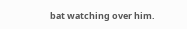bat watching over him.